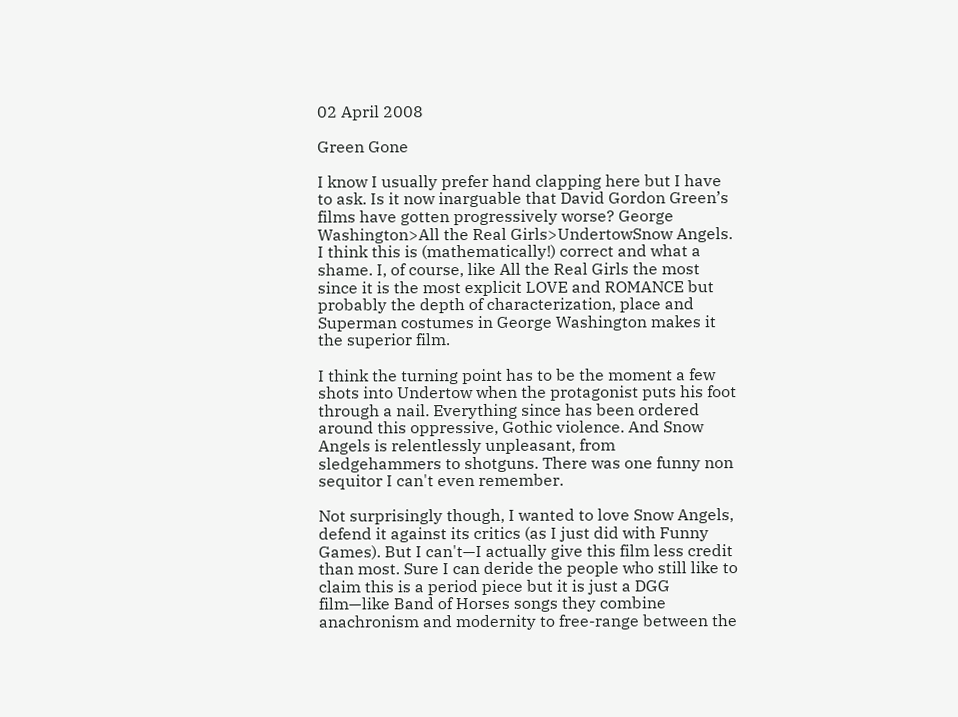02 April 2008

Green Gone

I know I usually prefer hand clapping here but I have to ask. Is it now inarguable that David Gordon Green’s films have gotten progressively worse? George Washington>All the Real Girls>UndertowSnow Angels. I think this is (mathematically!) correct and what a shame. I, of course, like All the Real Girls the most since it is the most explicit LOVE and ROMANCE but probably the depth of characterization, place and Superman costumes in George Washington makes it the superior film.

I think the turning point has to be the moment a few shots into Undertow when the protagonist puts his foot through a nail. Everything since has been ordered around this oppressive, Gothic violence. And Snow Angels is relentlessly unpleasant, from sledgehammers to shotguns. There was one funny non sequitor I can't even remember.

Not surprisingly though, I wanted to love Snow Angels, defend it against its critics (as I just did with Funny Games). But I can't—I actually give this film less credit than most. Sure I can deride the people who still like to claim this is a period piece but it is just a DGG film—like Band of Horses songs they combine anachronism and modernity to free-range between the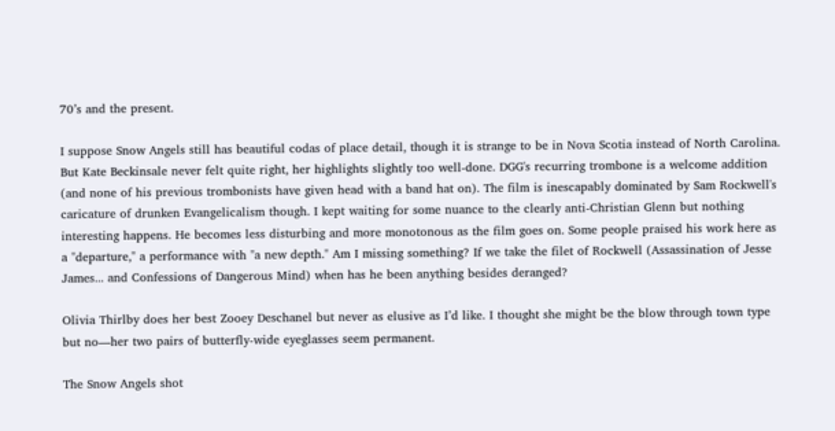70’s and the present.

I suppose Snow Angels still has beautiful codas of place detail, though it is strange to be in Nova Scotia instead of North Carolina. But Kate Beckinsale never felt quite right, her highlights slightly too well-done. DGG's recurring trombone is a welcome addition (and none of his previous trombonists have given head with a band hat on). The film is inescapably dominated by Sam Rockwell's caricature of drunken Evangelicalism though. I kept waiting for some nuance to the clearly anti-Christian Glenn but nothing interesting happens. He becomes less disturbing and more monotonous as the film goes on. Some people praised his work here as a "departure," a performance with "a new depth." Am I missing something? If we take the filet of Rockwell (Assassination of Jesse James... and Confessions of Dangerous Mind) when has he been anything besides deranged?

Olivia Thirlby does her best Zooey Deschanel but never as elusive as I’d like. I thought she might be the blow through town type but no—her two pairs of butterfly-wide eyeglasses seem permanent.

The Snow Angels shot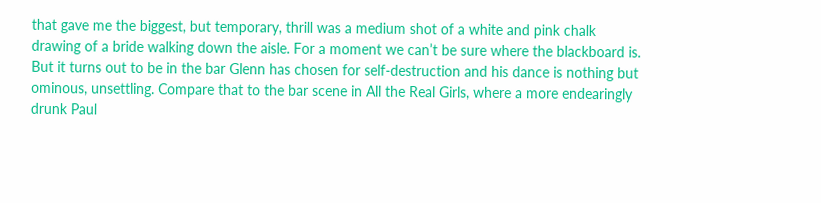that gave me the biggest, but temporary, thrill was a medium shot of a white and pink chalk drawing of a bride walking down the aisle. For a moment we can’t be sure where the blackboard is. But it turns out to be in the bar Glenn has chosen for self-destruction and his dance is nothing but ominous, unsettling. Compare that to the bar scene in All the Real Girls, where a more endearingly drunk Paul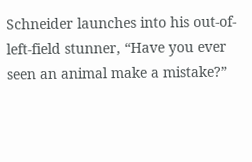Schneider launches into his out-of-left-field stunner, “Have you ever seen an animal make a mistake?”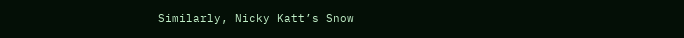Similarly, Nicky Katt’s Snow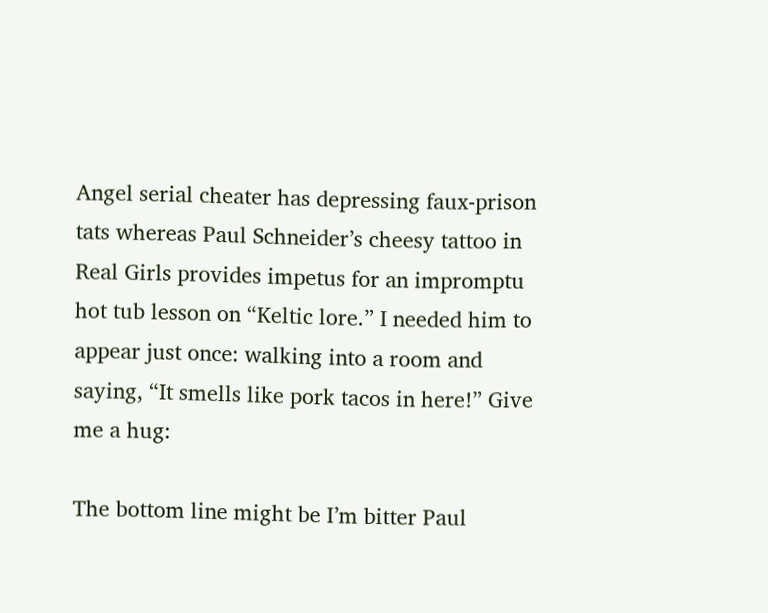Angel serial cheater has depressing faux-prison tats whereas Paul Schneider’s cheesy tattoo in Real Girls provides impetus for an impromptu hot tub lesson on “Keltic lore.” I needed him to appear just once: walking into a room and saying, “It smells like pork tacos in here!” Give me a hug:

The bottom line might be I’m bitter Paul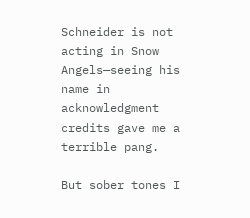Schneider is not acting in Snow Angels—seeing his name in acknowledgment credits gave me a terrible pang.

But sober tones I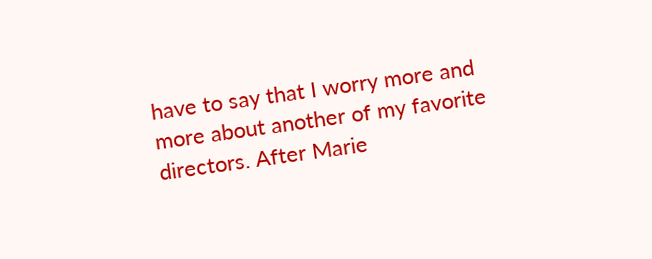have to say that I worry more and more about another of my favorite directors. After Marie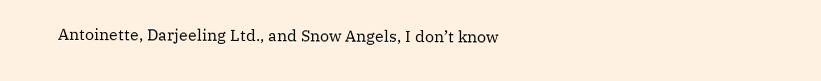Antoinette, Darjeeling Ltd., and Snow Angels, I don’t know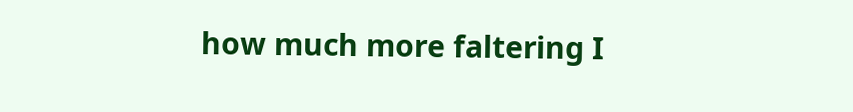how much more faltering I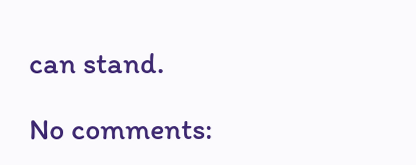can stand.

No comments: